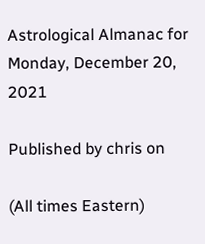Astrological Almanac for Monday, December 20, 2021

Published by chris on

(All times Eastern)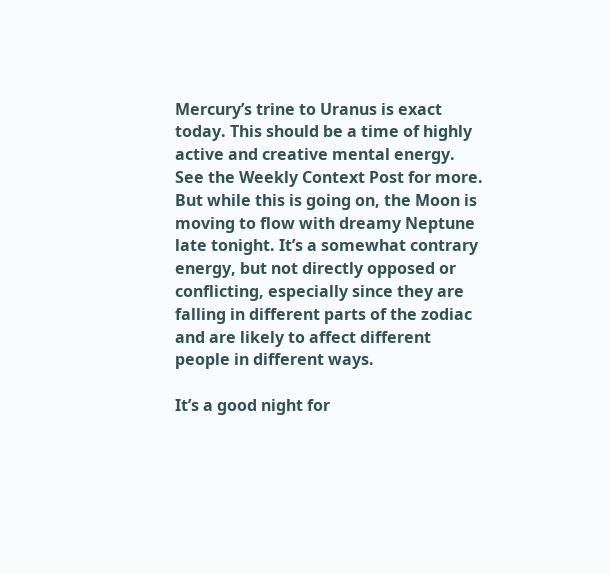Mercury’s trine to Uranus is exact today. This should be a time of highly active and creative mental energy. See the Weekly Context Post for more. But while this is going on, the Moon is moving to flow with dreamy Neptune late tonight. It’s a somewhat contrary energy, but not directly opposed or conflicting, especially since they are falling in different parts of the zodiac and are likely to affect different people in different ways.

It’s a good night for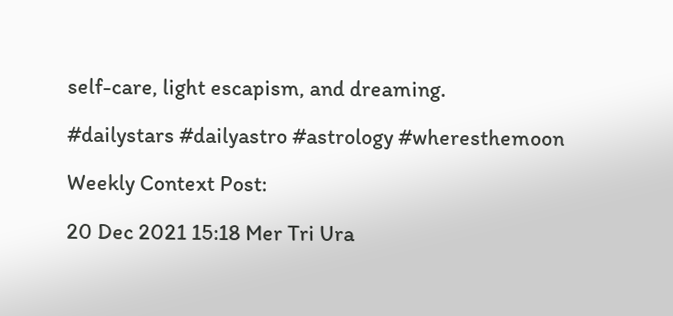self-care, light escapism, and dreaming.

#dailystars #dailyastro #astrology #wheresthemoon

Weekly Context Post:

20 Dec 2021 15:18 Mer Tri Ura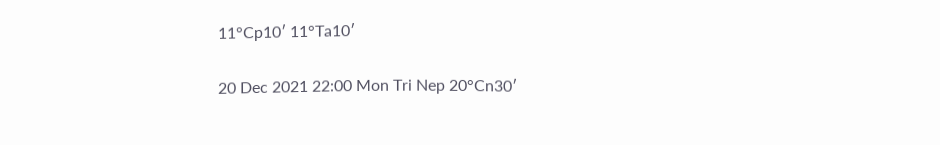11°Cp10′ 11°Ta10′

20 Dec 2021 22:00 Mon Tri Nep 20°Cn30′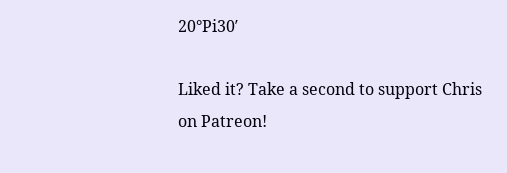20°Pi30′

Liked it? Take a second to support Chris on Patreon!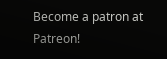Become a patron at Patreon!